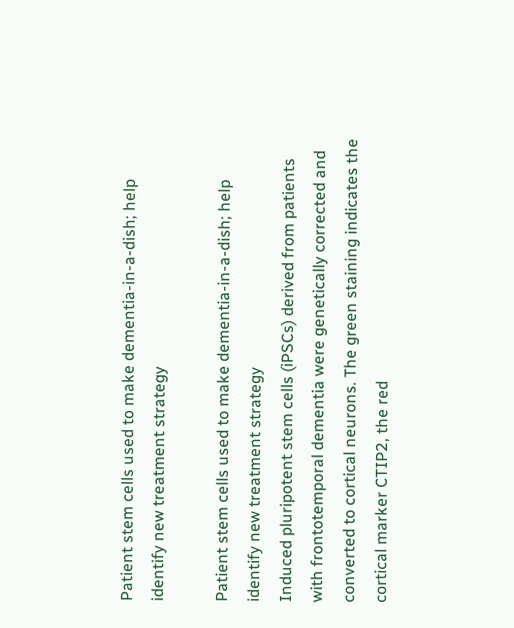Patient stem cells used to make dementia-in-a-dish; help identify new treatment strategy

Patient stem cells used to make dementia-in-a-dish; help identify new treatment strategy
Induced pluripotent stem cells (iPSCs) derived from patients with frontotemporal dementia were genetically corrected and converted to cortical neurons. The green staining indicates the cortical marker CTIP2, the red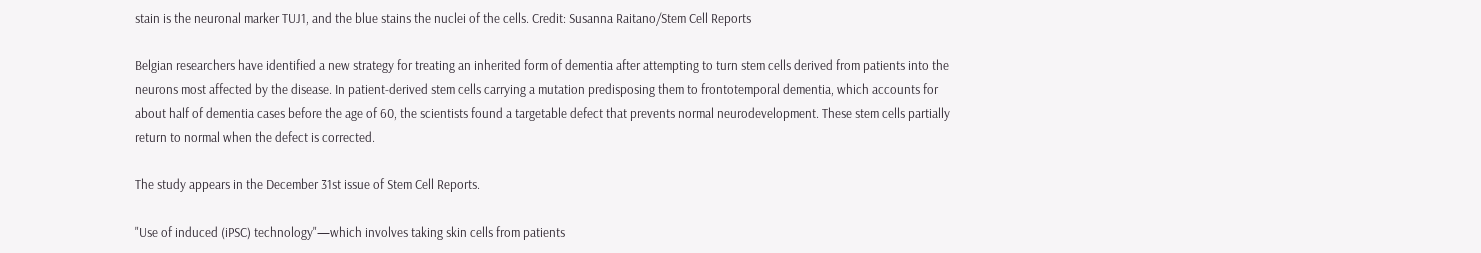stain is the neuronal marker TUJ1, and the blue stains the nuclei of the cells. Credit: Susanna Raitano/Stem Cell Reports

Belgian researchers have identified a new strategy for treating an inherited form of dementia after attempting to turn stem cells derived from patients into the neurons most affected by the disease. In patient-derived stem cells carrying a mutation predisposing them to frontotemporal dementia, which accounts for about half of dementia cases before the age of 60, the scientists found a targetable defect that prevents normal neurodevelopment. These stem cells partially return to normal when the defect is corrected.

The study appears in the December 31st issue of Stem Cell Reports.

"Use of induced (iPSC) technology"—which involves taking skin cells from patients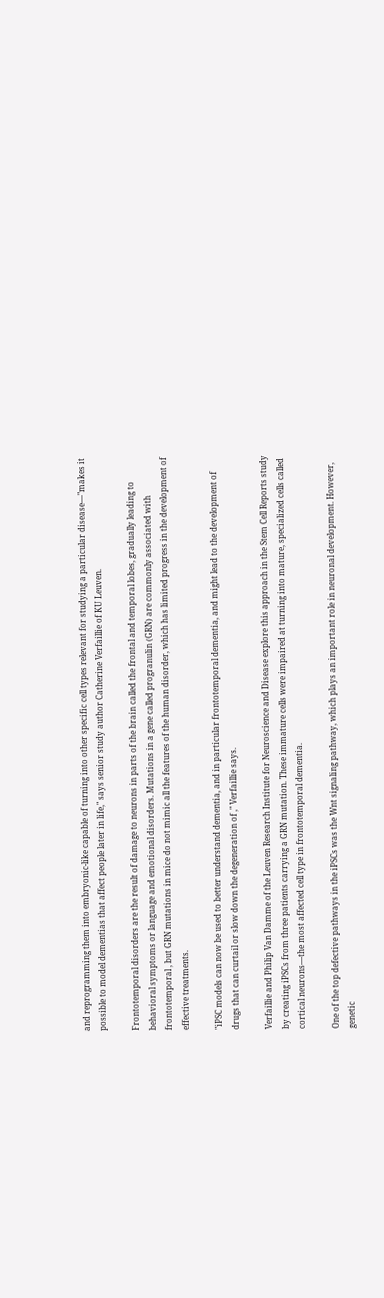and reprogramming them into embryonic-like capable of turning into other specific cell types relevant for studying a particular disease—"makes it possible to model dementias that affect people later in life," says senior study author Catherine Verfaillie of KU Leuven.

Frontotemporal disorders are the result of damage to neurons in parts of the brain called the frontal and temporal lobes, gradually leading to behavioral symptoms or language and emotional disorders. Mutations in a gene called progranulin (GRN) are commonly associated with frontotemporal , but GRN mutations in mice do not mimic all the features of the human disorder, which has limited progress in the development of effective treatments.

"iPSC models can now be used to better understand dementia, and in particular frontotemporal dementia, and might lead to the development of drugs that can curtail or slow down the degeneration of ," Verfaillie says.

Verfaillie and Philip Van Damme of the Leuven Research Institute for Neuroscience and Disease explore this approach in the Stem Cell Reports study by creating iPSCs from three patients carrying a GRN mutation. These immature cells were impaired at turning into mature, specialized cells called cortical neurons—the most affected cell type in frontotemporal dementia.

One of the top defective pathways in the iPSCs was the Wnt signaling pathway, which plays an important role in neuronal development. However, genetic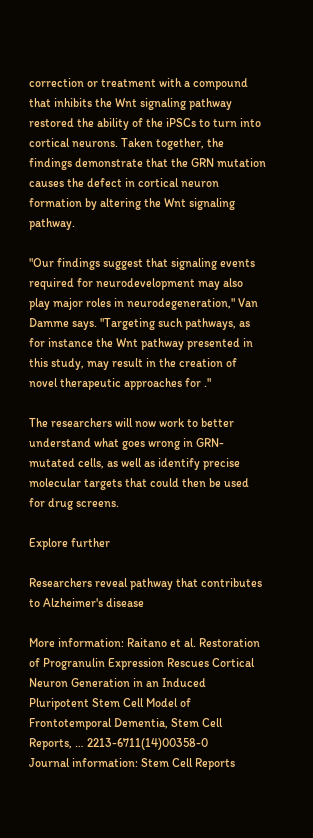correction or treatment with a compound that inhibits the Wnt signaling pathway restored the ability of the iPSCs to turn into cortical neurons. Taken together, the findings demonstrate that the GRN mutation causes the defect in cortical neuron formation by altering the Wnt signaling pathway.

"Our findings suggest that signaling events required for neurodevelopment may also play major roles in neurodegeneration," Van Damme says. "Targeting such pathways, as for instance the Wnt pathway presented in this study, may result in the creation of novel therapeutic approaches for ."

The researchers will now work to better understand what goes wrong in GRN-mutated cells, as well as identify precise molecular targets that could then be used for drug screens.

Explore further

Researchers reveal pathway that contributes to Alzheimer's disease

More information: Raitano et al. Restoration of Progranulin Expression Rescues Cortical Neuron Generation in an Induced Pluripotent Stem Cell Model of Frontotemporal Dementia, Stem Cell Reports, … 2213-6711(14)00358-0
Journal information: Stem Cell Reports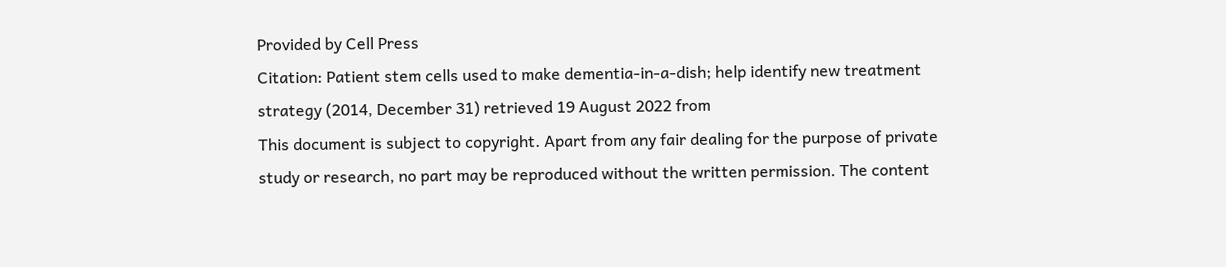Provided by Cell Press
Citation: Patient stem cells used to make dementia-in-a-dish; help identify new treatment strategy (2014, December 31) retrieved 19 August 2022 from
This document is subject to copyright. Apart from any fair dealing for the purpose of private study or research, no part may be reproduced without the written permission. The content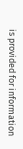is provided for information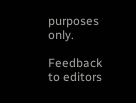purposes only.

Feedback to editors